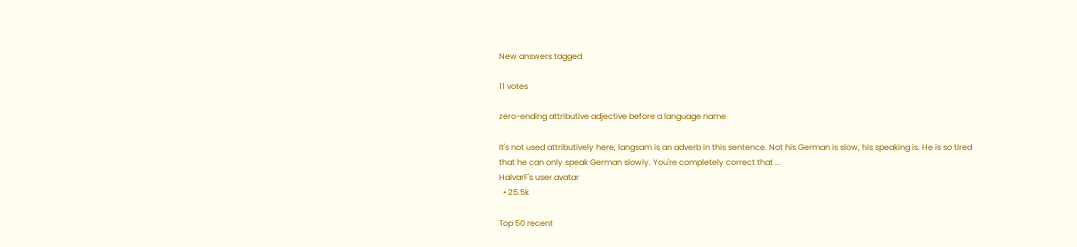New answers tagged

11 votes

zero-ending attributive adjective before a language name

It's not used attributively here, langsam is an adverb in this sentence. Not his German is slow, his speaking is. He is so tired that he can only speak German slowly. You're completely correct that ...
HalvarF's user avatar
  • 25.5k

Top 50 recent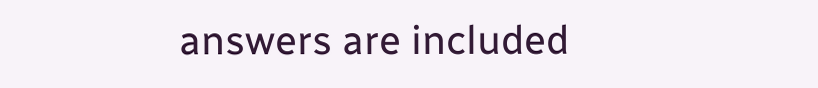answers are included